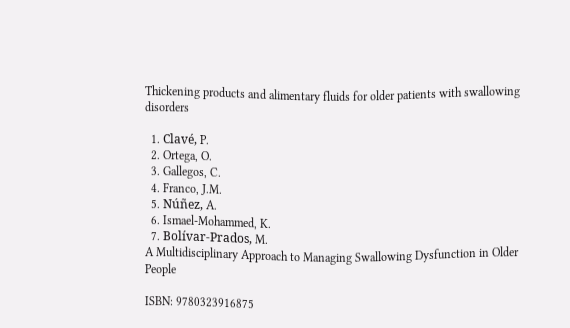Thickening products and alimentary fluids for older patients with swallowing disorders

  1. Clavé, P.
  2. Ortega, O.
  3. Gallegos, C.
  4. Franco, J.M.
  5. Núñez, A.
  6. Ismael-Mohammed, K.
  7. Bolívar-Prados, M.
A Multidisciplinary Approach to Managing Swallowing Dysfunction in Older People

ISBN: 9780323916875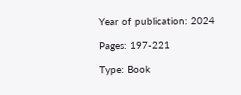Year of publication: 2024

Pages: 197-221

Type: Book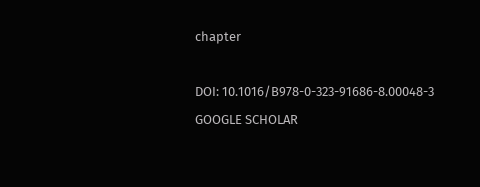chapter

DOI: 10.1016/B978-0-323-91686-8.00048-3 GOOGLE SCHOLAR